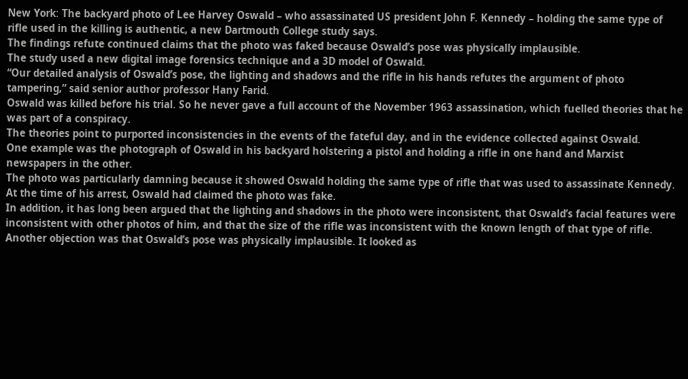New York: The backyard photo of Lee Harvey Oswald – who assassinated US president John F. Kennedy – holding the same type of rifle used in the killing is authentic, a new Dartmouth College study says.
The findings refute continued claims that the photo was faked because Oswald’s pose was physically implausible.
The study used a new digital image forensics technique and a 3D model of Oswald.
“Our detailed analysis of Oswald’s pose, the lighting and shadows and the rifle in his hands refutes the argument of photo tampering,” said senior author professor Hany Farid.
Oswald was killed before his trial. So he never gave a full account of the November 1963 assassination, which fuelled theories that he was part of a conspiracy.
The theories point to purported inconsistencies in the events of the fateful day, and in the evidence collected against Oswald.
One example was the photograph of Oswald in his backyard holstering a pistol and holding a rifle in one hand and Marxist newspapers in the other.
The photo was particularly damning because it showed Oswald holding the same type of rifle that was used to assassinate Kennedy.
At the time of his arrest, Oswald had claimed the photo was fake.
In addition, it has long been argued that the lighting and shadows in the photo were inconsistent, that Oswald’s facial features were inconsistent with other photos of him, and that the size of the rifle was inconsistent with the known length of that type of rifle.
Another objection was that Oswald’s pose was physically implausible. It looked as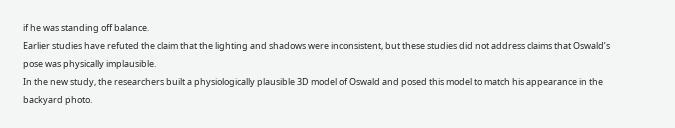if he was standing off balance.
Earlier studies have refuted the claim that the lighting and shadows were inconsistent, but these studies did not address claims that Oswald’s pose was physically implausible.
In the new study, the researchers built a physiologically plausible 3D model of Oswald and posed this model to match his appearance in the backyard photo.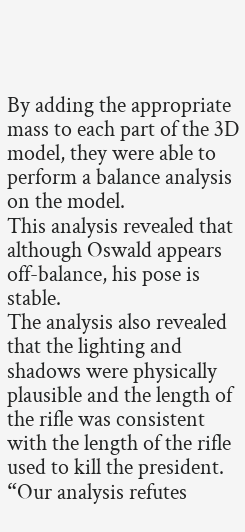By adding the appropriate mass to each part of the 3D model, they were able to perform a balance analysis on the model.
This analysis revealed that although Oswald appears off-balance, his pose is stable.
The analysis also revealed that the lighting and shadows were physically plausible and the length of the rifle was consistent with the length of the rifle used to kill the president.
“Our analysis refutes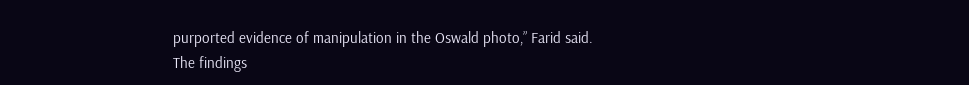purported evidence of manipulation in the Oswald photo,” Farid said.
The findings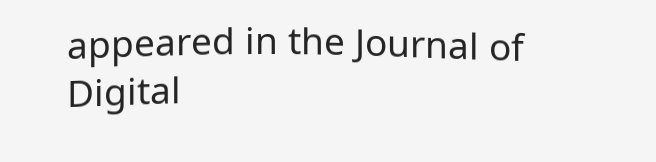appeared in the Journal of Digital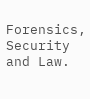Forensics, Security and Law.